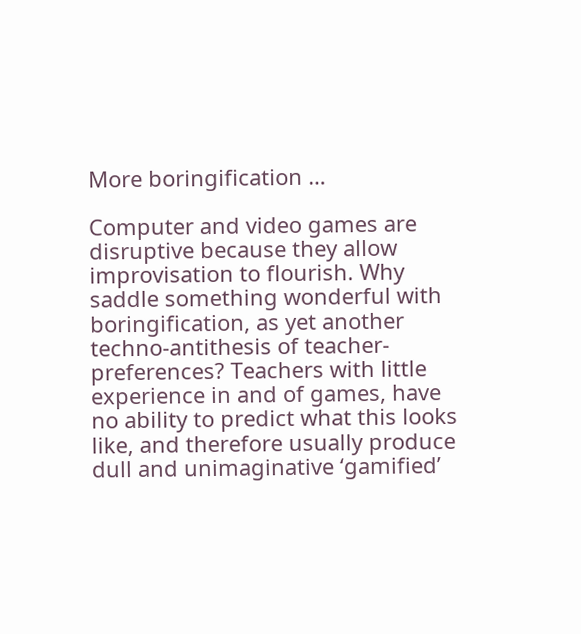More boringification …

Computer and video games are disruptive because they allow improvisation to flourish. Why saddle something wonderful with boringification, as yet another techno-antithesis of teacher-preferences? Teachers with little experience in and of games, have no ability to predict what this looks like, and therefore usually produce dull and unimaginative ‘gamified’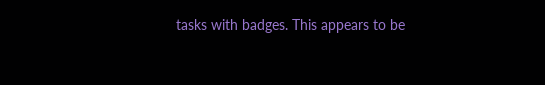tasks with badges. This appears to be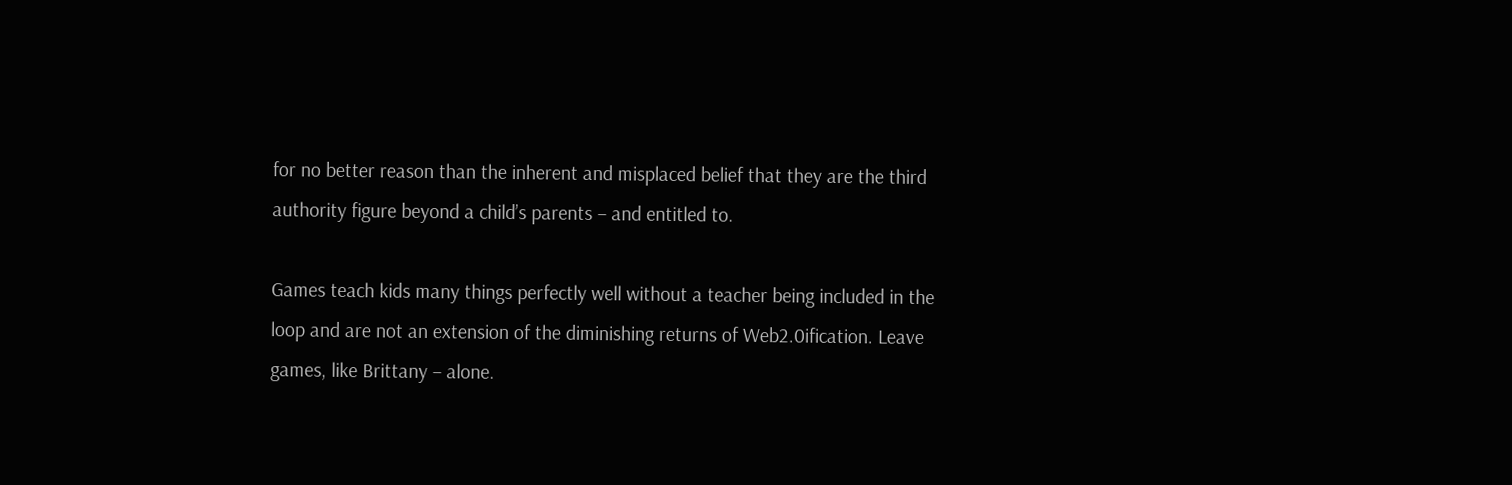for no better reason than the inherent and misplaced belief that they are the third authority figure beyond a child’s parents – and entitled to.

Games teach kids many things perfectly well without a teacher being included in the loop and are not an extension of the diminishing returns of Web2.0ification. Leave games, like Brittany – alone.